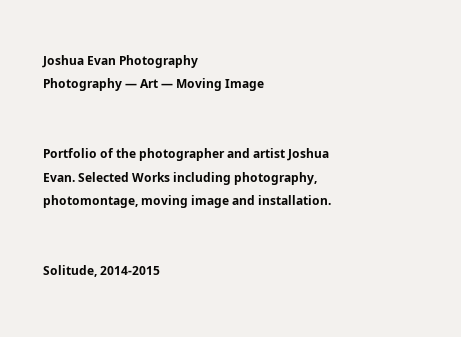Joshua Evan Photography
Photography — Art — Moving Image


Portfolio of the photographer and artist Joshua Evan. Selected Works including photography, photomontage, moving image and installation.


Solitude, 2014-2015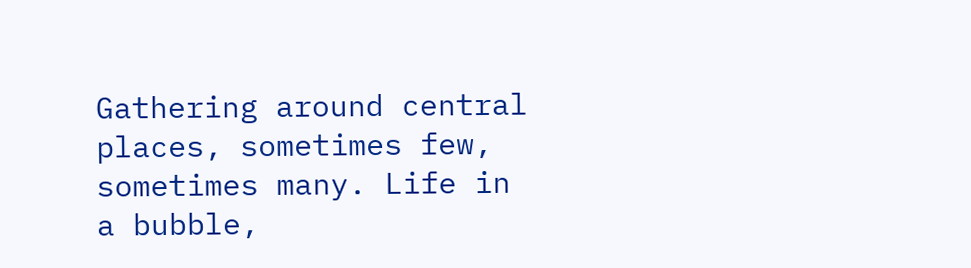Gathering around central places, sometimes few, sometimes many. Life in a bubble,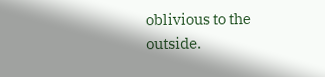oblivious to the outside.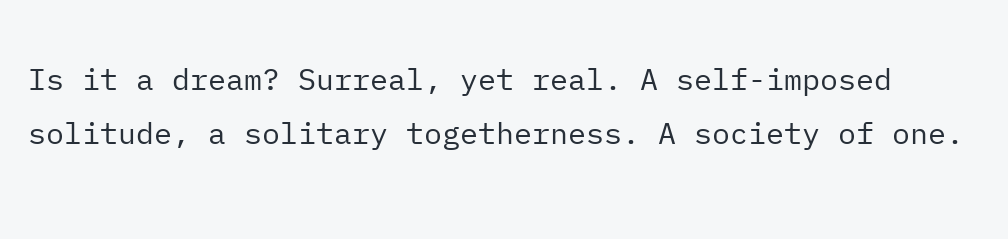Is it a dream? Surreal, yet real. A self-imposed solitude, a solitary togetherness. A society of one.